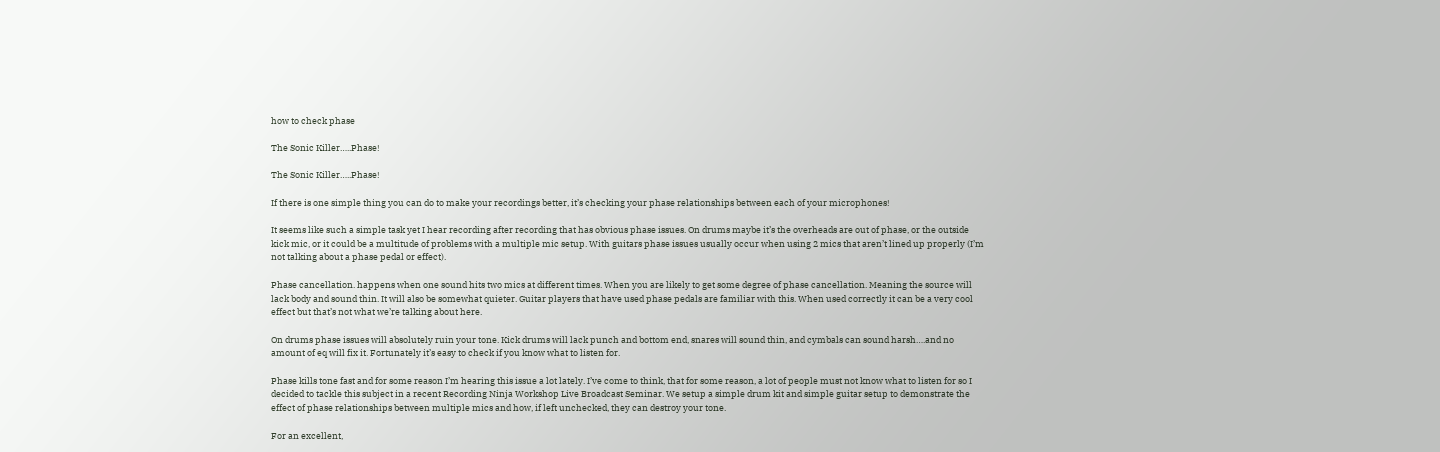how to check phase

The Sonic Killer…..Phase!

The Sonic Killer…..Phase!

If there is one simple thing you can do to make your recordings better, it’s checking your phase relationships between each of your microphones!

It seems like such a simple task yet I hear recording after recording that has obvious phase issues. On drums maybe it’s the overheads are out of phase, or the outside kick mic, or it could be a multitude of problems with a multiple mic setup. With guitars phase issues usually occur when using 2 mics that aren’t lined up properly (I’m not talking about a phase pedal or effect).

Phase cancellation. happens when one sound hits two mics at different times. When you are likely to get some degree of phase cancellation. Meaning the source will lack body and sound thin. It will also be somewhat quieter. Guitar players that have used phase pedals are familiar with this. When used correctly it can be a very cool effect but that’s not what we’re talking about here.

On drums phase issues will absolutely ruin your tone. Kick drums will lack punch and bottom end, snares will sound thin, and cymbals can sound harsh….and no amount of eq will fix it. Fortunately it’s easy to check if you know what to listen for.

Phase kills tone fast and for some reason I’m hearing this issue a lot lately. I’ve come to think, that for some reason, a lot of people must not know what to listen for so I decided to tackle this subject in a recent Recording Ninja Workshop Live Broadcast Seminar. We setup a simple drum kit and simple guitar setup to demonstrate the effect of phase relationships between multiple mics and how, if left unchecked, they can destroy your tone.

For an excellent,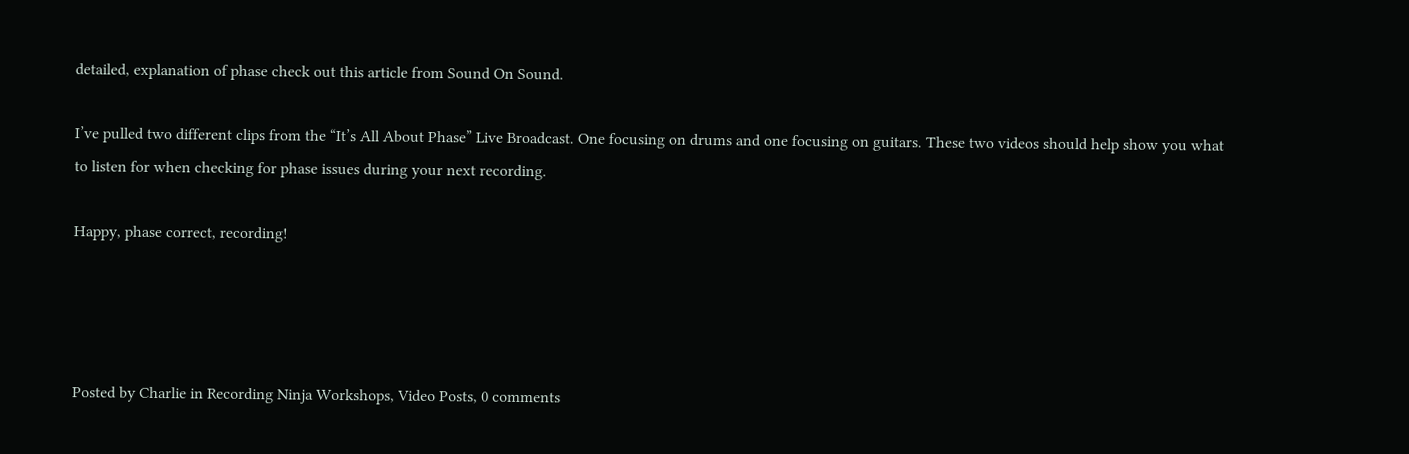detailed, explanation of phase check out this article from Sound On Sound.

I’ve pulled two different clips from the “It’s All About Phase” Live Broadcast. One focusing on drums and one focusing on guitars. These two videos should help show you what to listen for when checking for phase issues during your next recording.

Happy, phase correct, recording!




Posted by Charlie in Recording Ninja Workshops, Video Posts, 0 comments